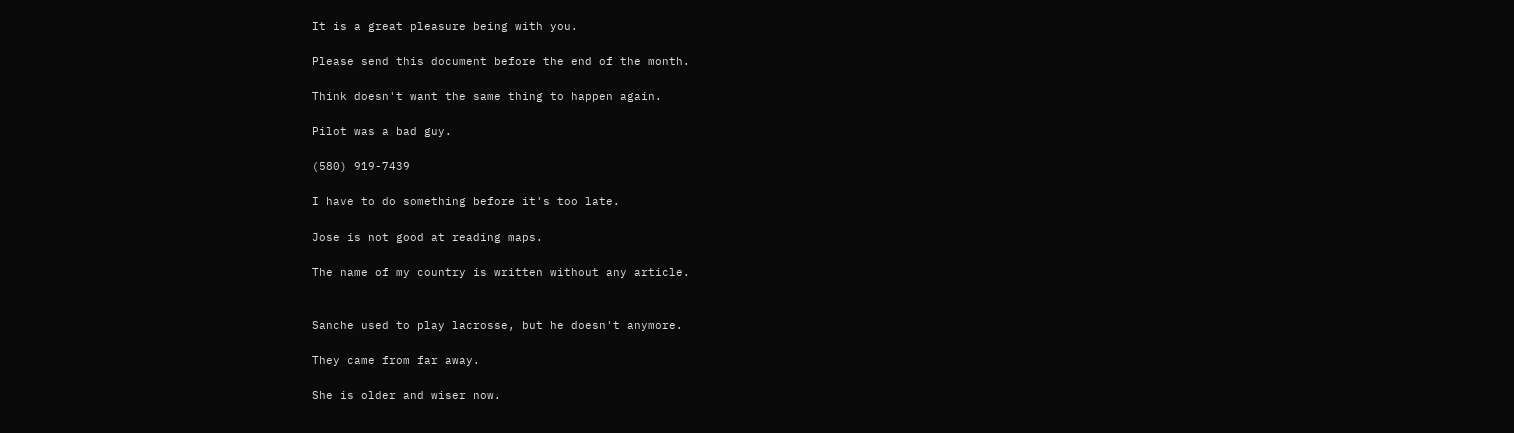It is a great pleasure being with you.

Please send this document before the end of the month.

Think doesn't want the same thing to happen again.

Pilot was a bad guy.

(580) 919-7439

I have to do something before it's too late.

Jose is not good at reading maps.

The name of my country is written without any article.


Sanche used to play lacrosse, but he doesn't anymore.

They came from far away.

She is older and wiser now.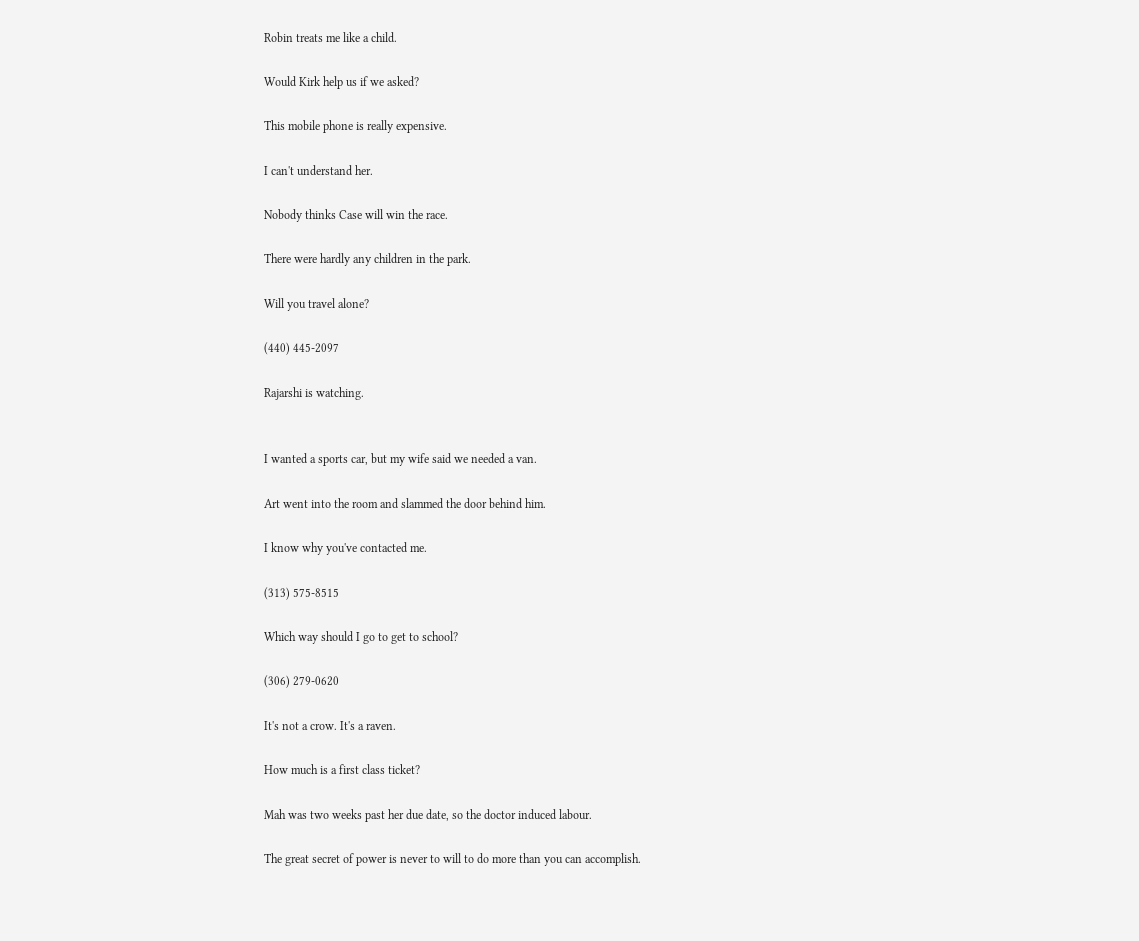Robin treats me like a child.

Would Kirk help us if we asked?

This mobile phone is really expensive.

I can't understand her.

Nobody thinks Case will win the race.

There were hardly any children in the park.

Will you travel alone?

(440) 445-2097

Rajarshi is watching.


I wanted a sports car, but my wife said we needed a van.

Art went into the room and slammed the door behind him.

I know why you've contacted me.

(313) 575-8515

Which way should I go to get to school?

(306) 279-0620

It's not a crow. It's a raven.

How much is a first class ticket?

Mah was two weeks past her due date, so the doctor induced labour.

The great secret of power is never to will to do more than you can accomplish.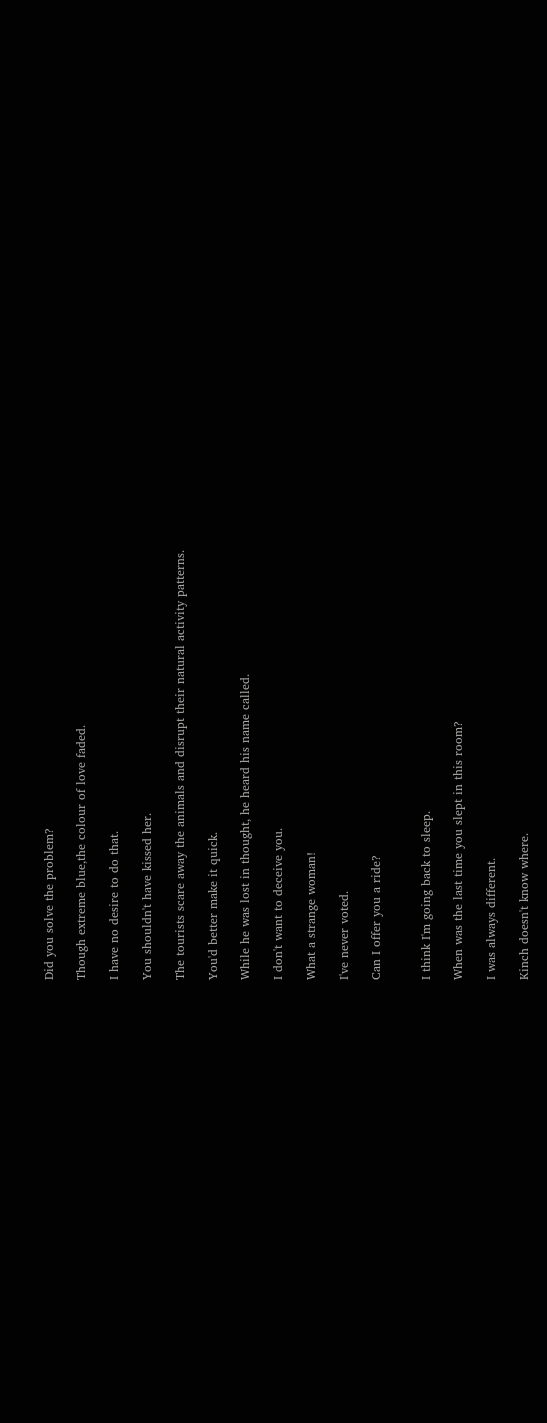Did you solve the problem?

Though extreme blue,the colour of love faded.

I have no desire to do that.

You shouldn't have kissed her.

The tourists scare away the animals and disrupt their natural activity patterns.

You'd better make it quick.

While he was lost in thought, he heard his name called.

I don't want to deceive you.

What a strange woman!

I've never voted.

Can I offer you a ride?


I think I'm going back to sleep.

When was the last time you slept in this room?

I was always different.

Kinch doesn't know where.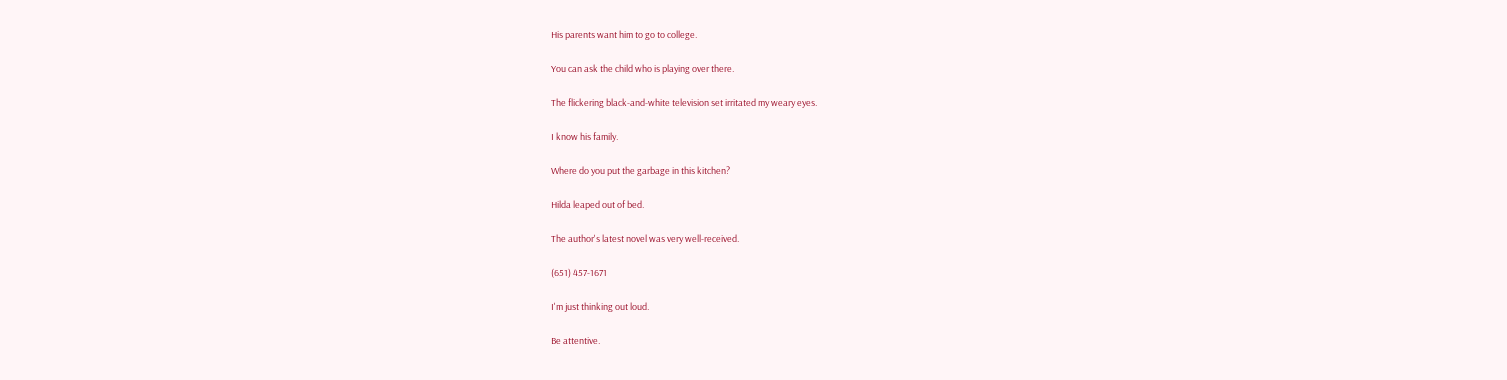His parents want him to go to college.

You can ask the child who is playing over there.

The flickering black-and-white television set irritated my weary eyes.

I know his family.

Where do you put the garbage in this kitchen?

Hilda leaped out of bed.

The author's latest novel was very well-received.

(651) 457-1671

I'm just thinking out loud.

Be attentive.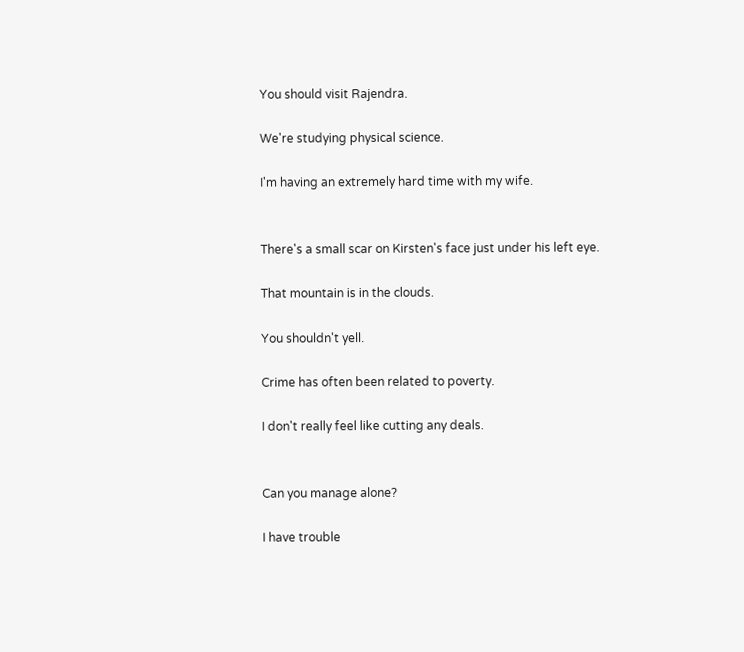You should visit Rajendra.

We're studying physical science.

I'm having an extremely hard time with my wife.


There's a small scar on Kirsten's face just under his left eye.

That mountain is in the clouds.

You shouldn't yell.

Crime has often been related to poverty.

I don't really feel like cutting any deals.


Can you manage alone?

I have trouble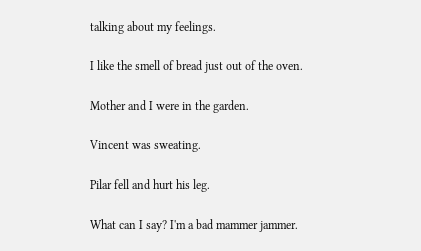talking about my feelings.

I like the smell of bread just out of the oven.

Mother and I were in the garden.

Vincent was sweating.

Pilar fell and hurt his leg.

What can I say? I'm a bad mammer jammer.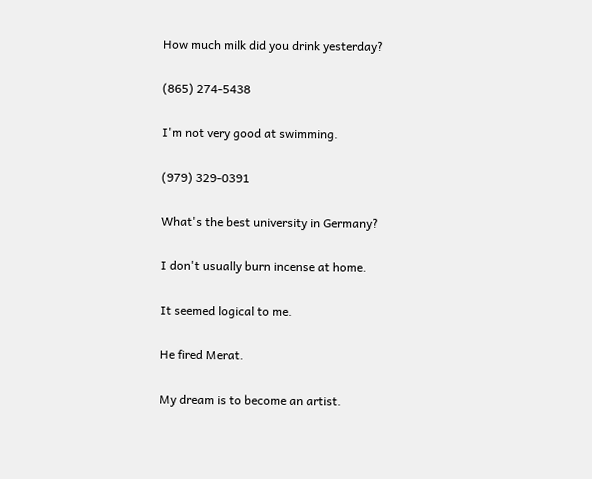How much milk did you drink yesterday?

(865) 274-5438

I'm not very good at swimming.

(979) 329-0391

What's the best university in Germany?

I don't usually burn incense at home.

It seemed logical to me.

He fired Merat.

My dream is to become an artist.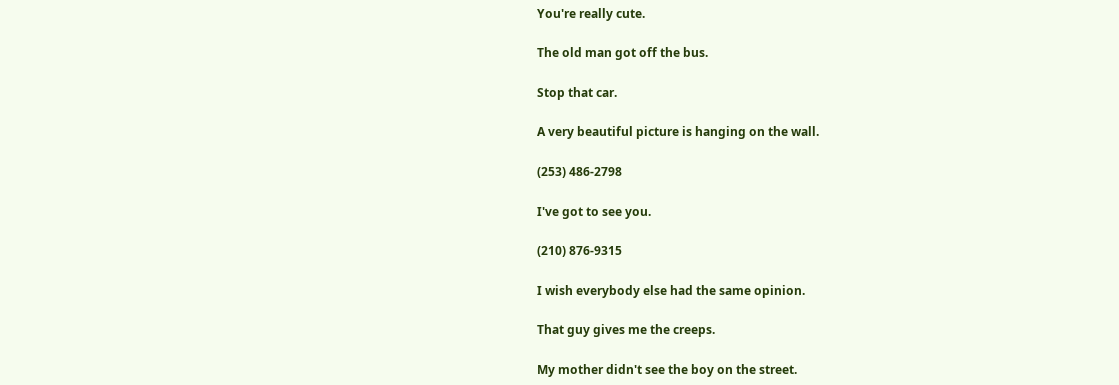You're really cute.

The old man got off the bus.

Stop that car.

A very beautiful picture is hanging on the wall.

(253) 486-2798

I've got to see you.

(210) 876-9315

I wish everybody else had the same opinion.

That guy gives me the creeps.

My mother didn't see the boy on the street.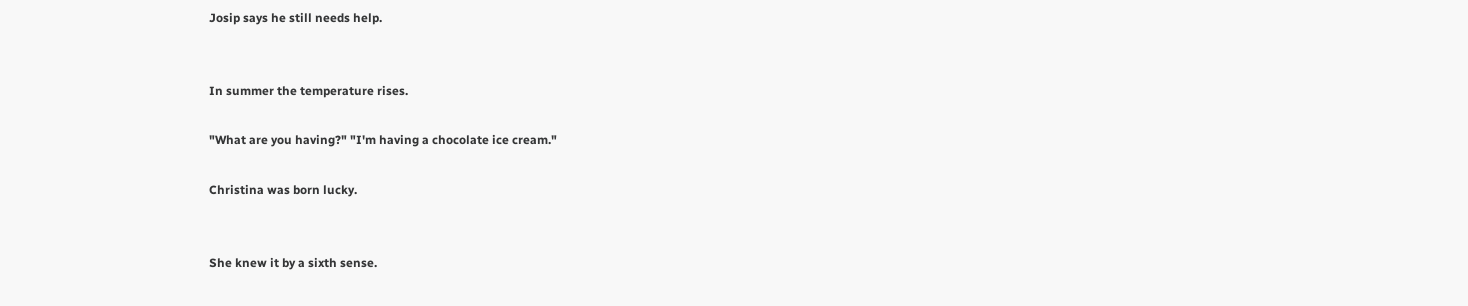Josip says he still needs help.


In summer the temperature rises.

"What are you having?" "I'm having a chocolate ice cream."

Christina was born lucky.


She knew it by a sixth sense.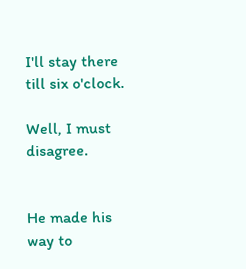I'll stay there till six o'clock.

Well, I must disagree.


He made his way to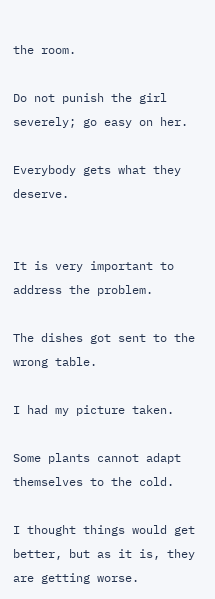the room.

Do not punish the girl severely; go easy on her.

Everybody gets what they deserve.


It is very important to address the problem.

The dishes got sent to the wrong table.

I had my picture taken.

Some plants cannot adapt themselves to the cold.

I thought things would get better, but as it is, they are getting worse.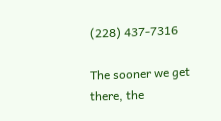(228) 437-7316

The sooner we get there, the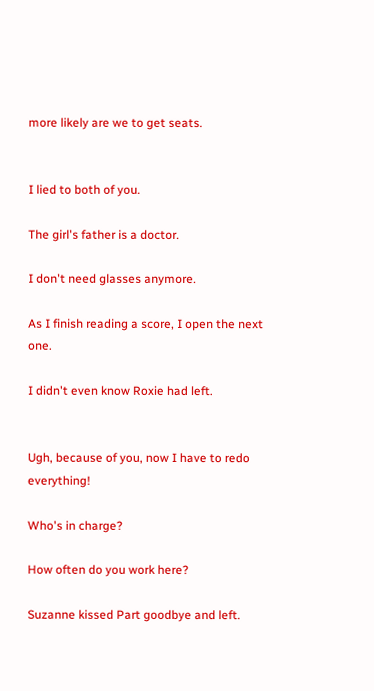more likely are we to get seats.


I lied to both of you.

The girl's father is a doctor.

I don't need glasses anymore.

As I finish reading a score, I open the next one.

I didn't even know Roxie had left.


Ugh, because of you, now I have to redo everything!

Who's in charge?

How often do you work here?

Suzanne kissed Part goodbye and left.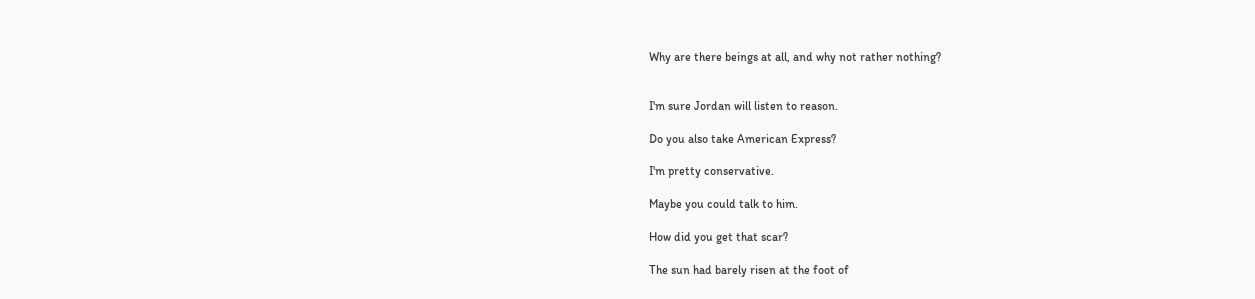Why are there beings at all, and why not rather nothing?


I'm sure Jordan will listen to reason.

Do you also take American Express?

I'm pretty conservative.

Maybe you could talk to him.

How did you get that scar?

The sun had barely risen at the foot of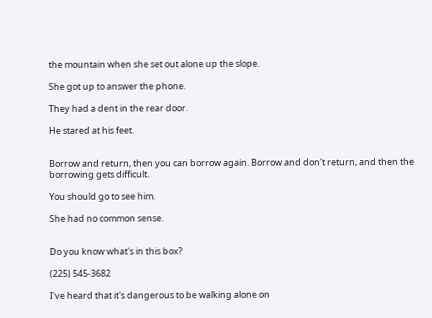the mountain when she set out alone up the slope.

She got up to answer the phone.

They had a dent in the rear door.

He stared at his feet.


Borrow and return, then you can borrow again. Borrow and don't return, and then the borrowing gets difficult.

You should go to see him.

She had no common sense.


Do you know what's in this box?

(225) 545-3682

I've heard that it's dangerous to be walking alone on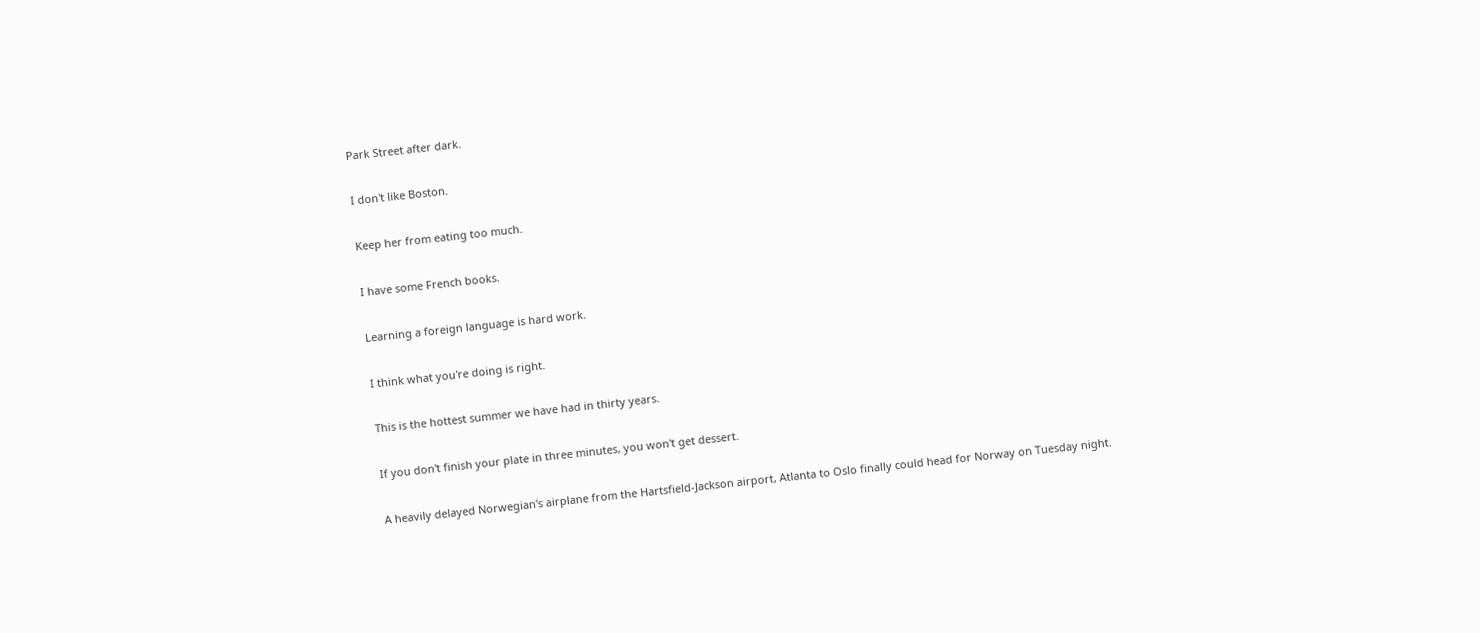Park Street after dark.

I don't like Boston.

Keep her from eating too much.

I have some French books.

Learning a foreign language is hard work.

I think what you're doing is right.

This is the hottest summer we have had in thirty years.

If you don't finish your plate in three minutes, you won't get dessert.

A heavily delayed Norwegian's airplane from the Hartsfield-Jackson airport, Atlanta to Oslo finally could head for Norway on Tuesday night.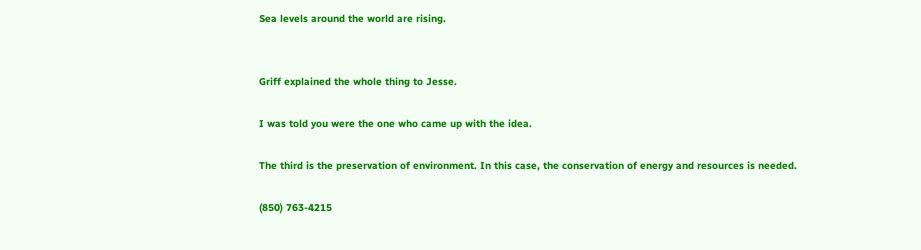Sea levels around the world are rising.


Griff explained the whole thing to Jesse.

I was told you were the one who came up with the idea.

The third is the preservation of environment. In this case, the conservation of energy and resources is needed.

(850) 763-4215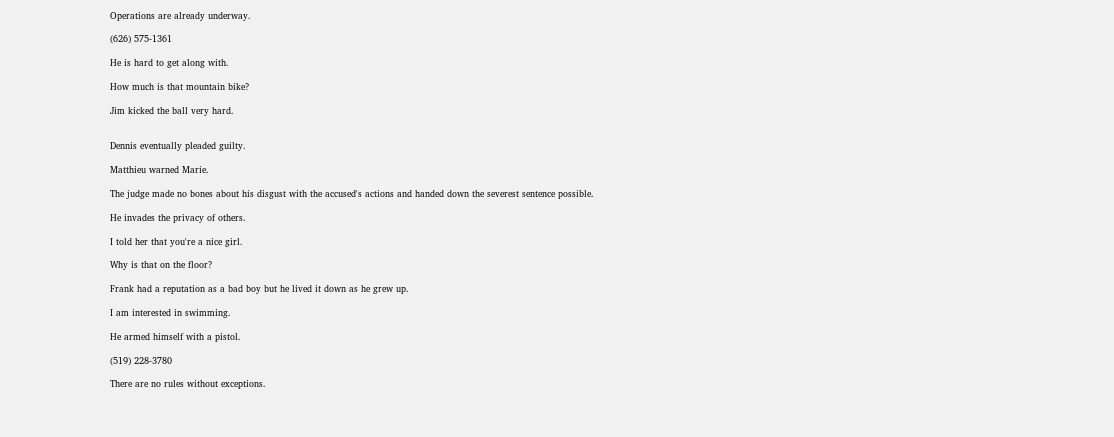Operations are already underway.

(626) 575-1361

He is hard to get along with.

How much is that mountain bike?

Jim kicked the ball very hard.


Dennis eventually pleaded guilty.

Matthieu warned Marie.

The judge made no bones about his disgust with the accused's actions and handed down the severest sentence possible.

He invades the privacy of others.

I told her that you're a nice girl.

Why is that on the floor?

Frank had a reputation as a bad boy but he lived it down as he grew up.

I am interested in swimming.

He armed himself with a pistol.

(519) 228-3780

There are no rules without exceptions.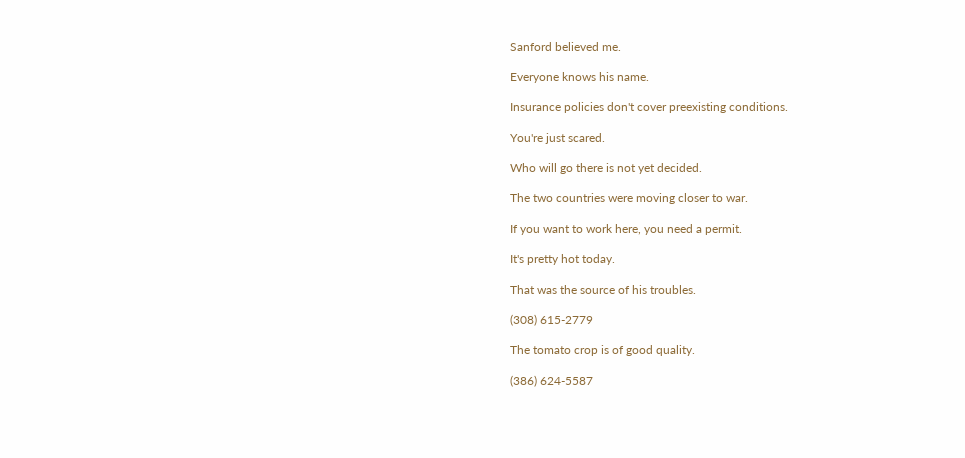Sanford believed me.

Everyone knows his name.

Insurance policies don't cover preexisting conditions.

You're just scared.

Who will go there is not yet decided.

The two countries were moving closer to war.

If you want to work here, you need a permit.

It's pretty hot today.

That was the source of his troubles.

(308) 615-2779

The tomato crop is of good quality.

(386) 624-5587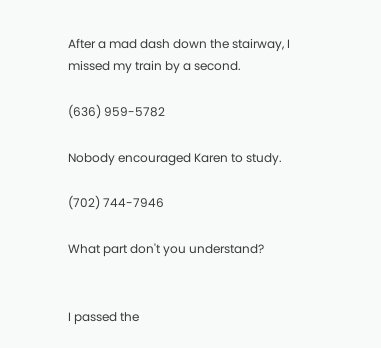After a mad dash down the stairway, I missed my train by a second.

(636) 959-5782

Nobody encouraged Karen to study.

(702) 744-7946

What part don't you understand?


I passed the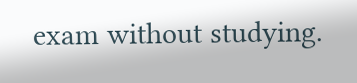exam without studying.